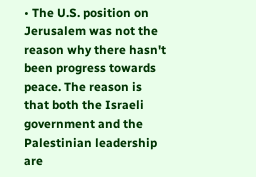• The U.S. position on Jerusalem was not the reason why there hasn't been progress towards peace. The reason is that both the Israeli government and the Palestinian leadership are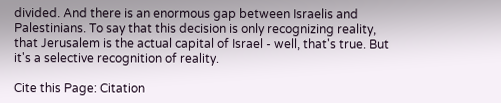divided. And there is an enormous gap between Israelis and Palestinians. To say that this decision is only recognizing reality, that Jerusalem is the actual capital of Israel - well, that's true. But it's a selective recognition of reality.

Cite this Page: Citation